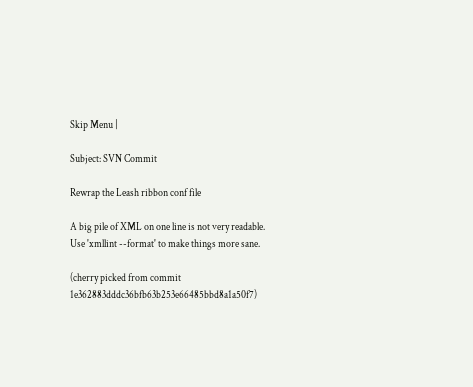Skip Menu |

Subject: SVN Commit

Rewrap the Leash ribbon conf file

A big pile of XML on one line is not very readable.
Use 'xmllint --format' to make things more sane.

(cherry picked from commit 1e362883dddc36bfb63b253e66485bbd8a1a50f7)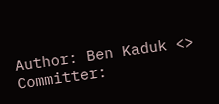Author: Ben Kaduk <>
Committer: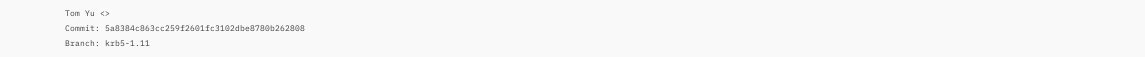Tom Yu <>
Commit: 5a8384c863cc259f2601fc3102dbe8780b262808
Branch: krb5-1.11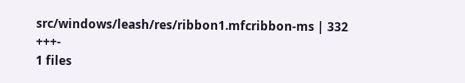src/windows/leash/res/ribbon1.mfcribbon-ms | 332 +++-
1 files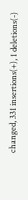changed, 331 insertions(+), 1 deletions(-)